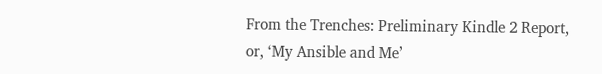From the Trenches: Preliminary Kindle 2 Report, or, ‘My Ansible and Me’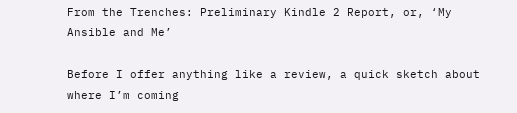From the Trenches: Preliminary Kindle 2 Report, or, ‘My Ansible and Me’

Before I offer anything like a review, a quick sketch about where I’m coming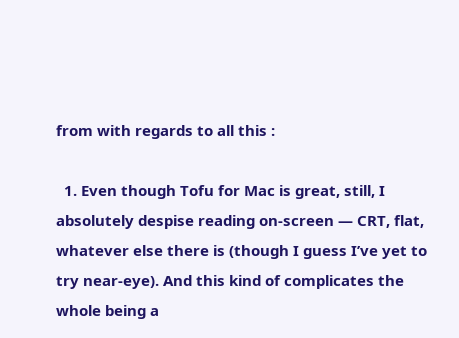from with regards to all this :

  1. Even though Tofu for Mac is great, still, I absolutely despise reading on-screen — CRT, flat, whatever else there is (though I guess I’ve yet to try near-eye). And this kind of complicates the whole being a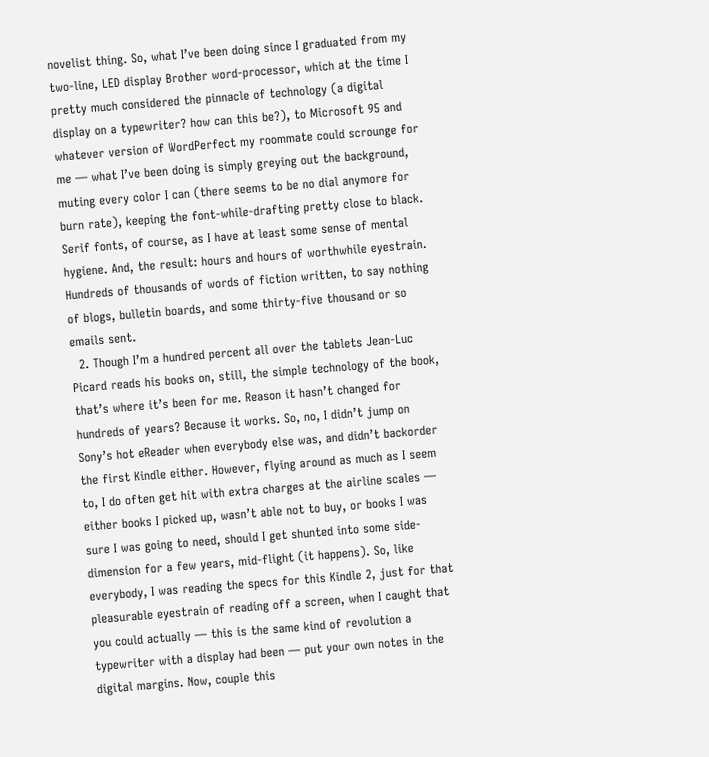novelist thing. So, what I’ve been doing since I graduated from my two-line, LED display Brother word-processor, which at the time I pretty much considered the pinnacle of technology (a digital display on a typewriter? how can this be?), to Microsoft 95 and whatever version of WordPerfect my roommate could scrounge for me — what I’ve been doing is simply greying out the background, muting every color I can (there seems to be no dial anymore for burn rate), keeping the font-while-drafting pretty close to black. Serif fonts, of course, as I have at least some sense of mental hygiene. And, the result: hours and hours of worthwhile eyestrain. Hundreds of thousands of words of fiction written, to say nothing of blogs, bulletin boards, and some thirty-five thousand or so emails sent.
  2. Though I’m a hundred percent all over the tablets Jean-Luc Picard reads his books on, still, the simple technology of the book, that’s where it’s been for me. Reason it hasn’t changed for hundreds of years? Because it works. So, no, I didn’t jump on Sony’s hot eReader when everybody else was, and didn’t backorder the first Kindle either. However, flying around as much as I seem to, I do often get hit with extra charges at the airline scales — either books I picked up, wasn’t able not to buy, or books I was sure I was going to need, should I get shunted into some side-dimension for a few years, mid-flight (it happens). So, like everybody, I was reading the specs for this Kindle 2, just for that pleasurable eyestrain of reading off a screen, when I caught that you could actually — this is the same kind of revolution a typewriter with a display had been — put your own notes in the digital margins. Now, couple this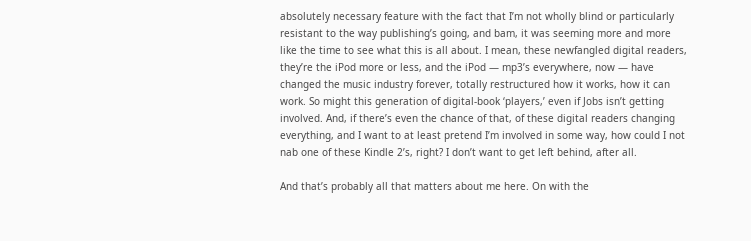absolutely necessary feature with the fact that I’m not wholly blind or particularly resistant to the way publishing’s going, and bam, it was seeming more and more like the time to see what this is all about. I mean, these newfangled digital readers, they’re the iPod more or less, and the iPod — mp3’s everywhere, now — have changed the music industry forever, totally restructured how it works, how it can work. So might this generation of digital-book ‘players,’ even if Jobs isn’t getting involved. And, if there’s even the chance of that, of these digital readers changing everything, and I want to at least pretend I’m involved in some way, how could I not nab one of these Kindle 2’s, right? I don’t want to get left behind, after all.

And that’s probably all that matters about me here. On with the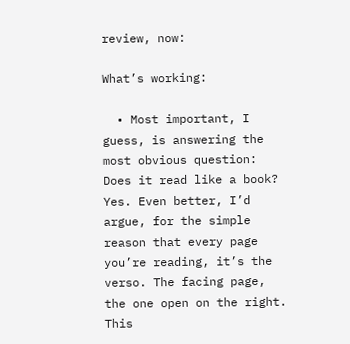review, now:

What’s working:

  • Most important, I guess, is answering the most obvious question: Does it read like a book? Yes. Even better, I’d argue, for the simple reason that every page you’re reading, it’s the verso. The facing page, the one open on the right. This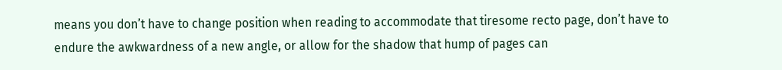means you don’t have to change position when reading to accommodate that tiresome recto page, don’t have to endure the awkwardness of a new angle, or allow for the shadow that hump of pages can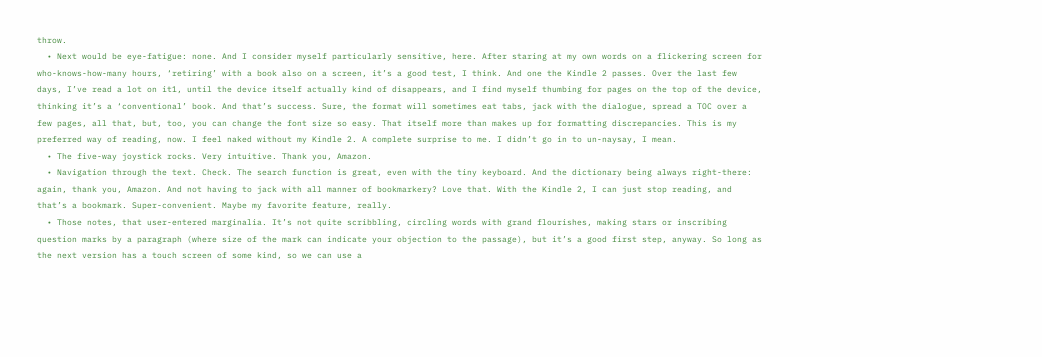throw.
  • Next would be eye-fatigue: none. And I consider myself particularly sensitive, here. After staring at my own words on a flickering screen for who-knows-how-many hours, ‘retiring’ with a book also on a screen, it’s a good test, I think. And one the Kindle 2 passes. Over the last few days, I’ve read a lot on it1, until the device itself actually kind of disappears, and I find myself thumbing for pages on the top of the device, thinking it’s a ‘conventional’ book. And that’s success. Sure, the format will sometimes eat tabs, jack with the dialogue, spread a TOC over a few pages, all that, but, too, you can change the font size so easy. That itself more than makes up for formatting discrepancies. This is my preferred way of reading, now. I feel naked without my Kindle 2. A complete surprise to me. I didn’t go in to un-naysay, I mean.
  • The five-way joystick rocks. Very intuitive. Thank you, Amazon.
  • Navigation through the text. Check. The search function is great, even with the tiny keyboard. And the dictionary being always right-there: again, thank you, Amazon. And not having to jack with all manner of bookmarkery? Love that. With the Kindle 2, I can just stop reading, and that’s a bookmark. Super-convenient. Maybe my favorite feature, really.
  • Those notes, that user-entered marginalia. It’s not quite scribbling, circling words with grand flourishes, making stars or inscribing question marks by a paragraph (where size of the mark can indicate your objection to the passage), but it’s a good first step, anyway. So long as the next version has a touch screen of some kind, so we can use a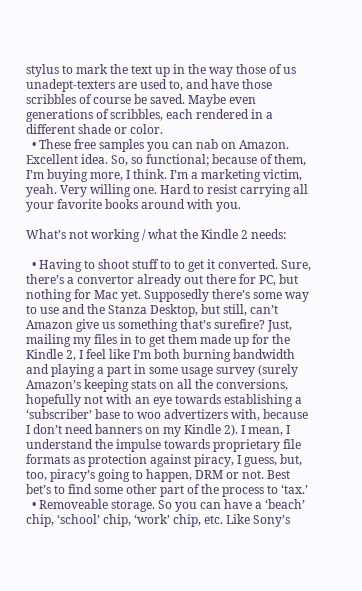stylus to mark the text up in the way those of us unadept-texters are used to, and have those scribbles of course be saved. Maybe even generations of scribbles, each rendered in a different shade or color.
  • These free samples you can nab on Amazon. Excellent idea. So, so functional; because of them, I’m buying more, I think. I’m a marketing victim, yeah. Very willing one. Hard to resist carrying all your favorite books around with you.

What’s not working / what the Kindle 2 needs:

  • Having to shoot stuff to to get it converted. Sure, there’s a convertor already out there for PC, but nothing for Mac yet. Supposedly there’s some way to use and the Stanza Desktop, but still, can’t Amazon give us something that’s surefire? Just, mailing my files in to get them made up for the Kindle 2, I feel like I’m both burning bandwidth and playing a part in some usage survey (surely Amazon’s keeping stats on all the conversions, hopefully not with an eye towards establishing a ‘subscriber’ base to woo advertizers with, because I don’t need banners on my Kindle 2). I mean, I understand the impulse towards proprietary file formats as protection against piracy, I guess, but, too, piracy’s going to happen, DRM or not. Best bet’s to find some other part of the process to ‘tax.’
  • Removeable storage. So you can have a ‘beach’ chip, ‘school’ chip, ‘work’ chip, etc. Like Sony’s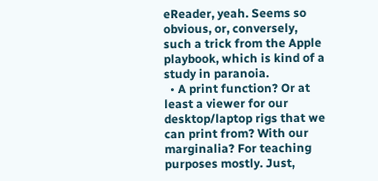eReader, yeah. Seems so obvious, or, conversely, such a trick from the Apple playbook, which is kind of a study in paranoia.
  • A print function? Or at least a viewer for our desktop/laptop rigs that we can print from? With our marginalia? For teaching purposes mostly. Just,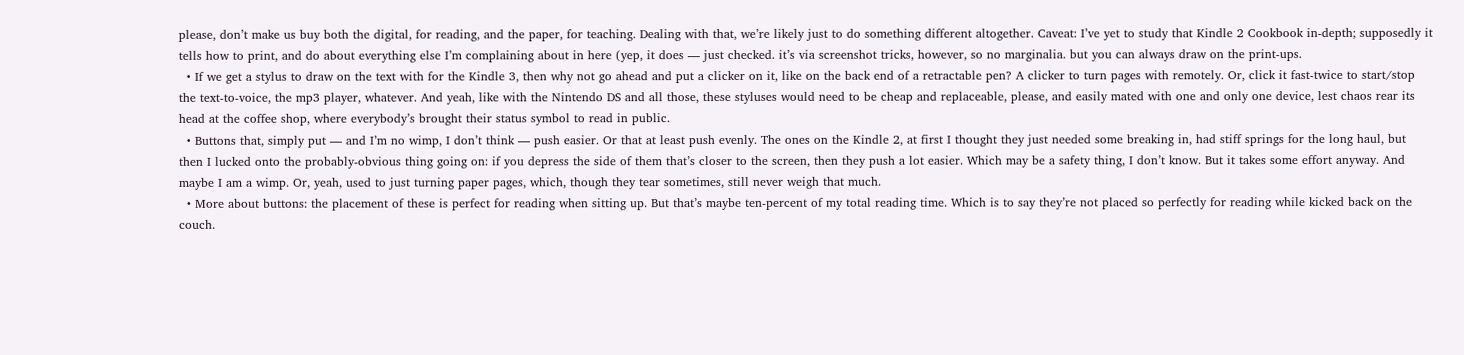please, don’t make us buy both the digital, for reading, and the paper, for teaching. Dealing with that, we’re likely just to do something different altogether. Caveat: I’ve yet to study that Kindle 2 Cookbook in-depth; supposedly it tells how to print, and do about everything else I’m complaining about in here (yep, it does — just checked. it’s via screenshot tricks, however, so no marginalia. but you can always draw on the print-ups.
  • If we get a stylus to draw on the text with for the Kindle 3, then why not go ahead and put a clicker on it, like on the back end of a retractable pen? A clicker to turn pages with remotely. Or, click it fast-twice to start/stop the text-to-voice, the mp3 player, whatever. And yeah, like with the Nintendo DS and all those, these styluses would need to be cheap and replaceable, please, and easily mated with one and only one device, lest chaos rear its head at the coffee shop, where everybody’s brought their status symbol to read in public.
  • Buttons that, simply put — and I’m no wimp, I don’t think — push easier. Or that at least push evenly. The ones on the Kindle 2, at first I thought they just needed some breaking in, had stiff springs for the long haul, but then I lucked onto the probably-obvious thing going on: if you depress the side of them that’s closer to the screen, then they push a lot easier. Which may be a safety thing, I don’t know. But it takes some effort anyway. And maybe I am a wimp. Or, yeah, used to just turning paper pages, which, though they tear sometimes, still never weigh that much.
  • More about buttons: the placement of these is perfect for reading when sitting up. But that’s maybe ten-percent of my total reading time. Which is to say they’re not placed so perfectly for reading while kicked back on the couch.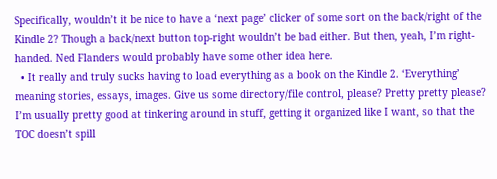Specifically, wouldn’t it be nice to have a ‘next page’ clicker of some sort on the back/right of the Kindle 2? Though a back/next button top-right wouldn’t be bad either. But then, yeah, I’m right-handed. Ned Flanders would probably have some other idea here.
  • It really and truly sucks having to load everything as a book on the Kindle 2. ‘Everything’ meaning stories, essays, images. Give us some directory/file control, please? Pretty pretty please? I’m usually pretty good at tinkering around in stuff, getting it organized like I want, so that the TOC doesn’t spill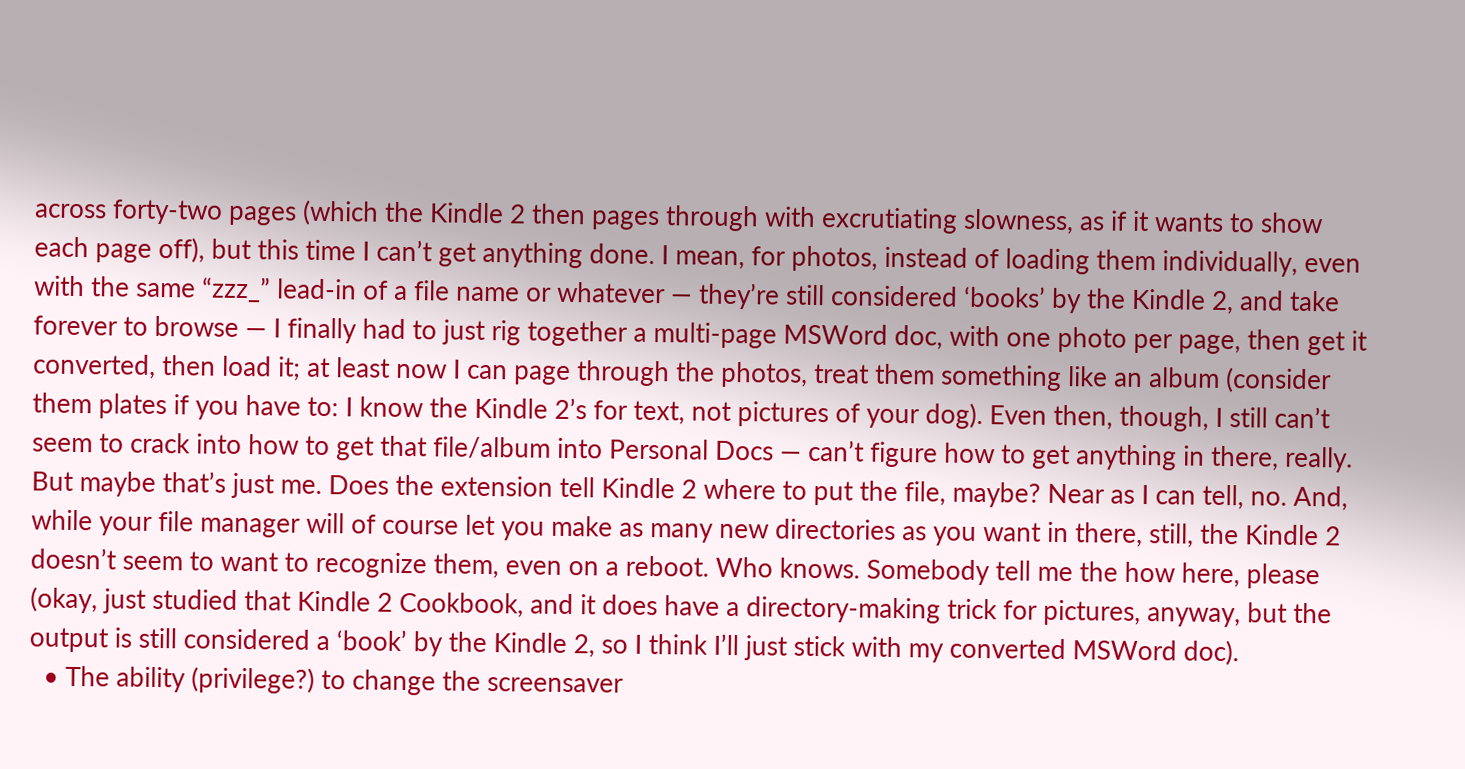across forty-two pages (which the Kindle 2 then pages through with excrutiating slowness, as if it wants to show each page off), but this time I can’t get anything done. I mean, for photos, instead of loading them individually, even with the same “zzz_” lead-in of a file name or whatever — they’re still considered ‘books’ by the Kindle 2, and take forever to browse — I finally had to just rig together a multi-page MSWord doc, with one photo per page, then get it converted, then load it; at least now I can page through the photos, treat them something like an album (consider them plates if you have to: I know the Kindle 2’s for text, not pictures of your dog). Even then, though, I still can’t seem to crack into how to get that file/album into Personal Docs — can’t figure how to get anything in there, really. But maybe that’s just me. Does the extension tell Kindle 2 where to put the file, maybe? Near as I can tell, no. And, while your file manager will of course let you make as many new directories as you want in there, still, the Kindle 2 doesn’t seem to want to recognize them, even on a reboot. Who knows. Somebody tell me the how here, please (okay, just studied that Kindle 2 Cookbook, and it does have a directory-making trick for pictures, anyway, but the output is still considered a ‘book’ by the Kindle 2, so I think I’ll just stick with my converted MSWord doc).
  • The ability (privilege?) to change the screensaver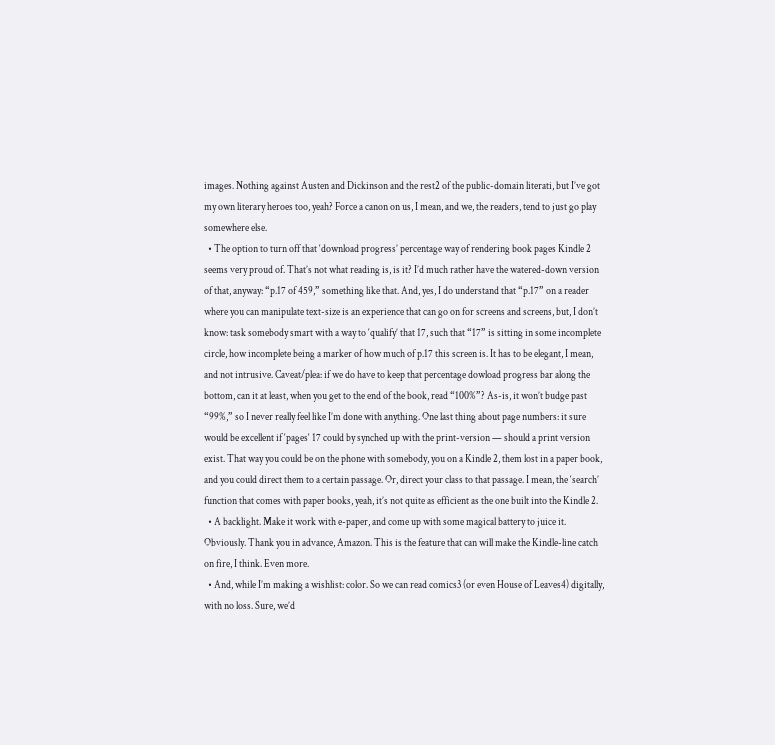images. Nothing against Austen and Dickinson and the rest2 of the public-domain literati, but I’ve got my own literary heroes too, yeah? Force a canon on us, I mean, and we, the readers, tend to just go play somewhere else.
  • The option to turn off that ‘download progress’ percentage way of rendering book pages Kindle 2 seems very proud of. That’s not what reading is, is it? I’d much rather have the watered-down version of that, anyway: “p.17 of 459,” something like that. And, yes, I do understand that “p.17” on a reader where you can manipulate text-size is an experience that can go on for screens and screens, but, I don’t know: task somebody smart with a way to ‘qualify’ that 17, such that “17” is sitting in some incomplete circle, how incomplete being a marker of how much of p.17 this screen is. It has to be elegant, I mean, and not intrusive. Caveat/plea: if we do have to keep that percentage dowload progress bar along the bottom, can it at least, when you get to the end of the book, read “100%”? As-is, it won’t budge past “99%,” so I never really feel like I’m done with anything. One last thing about page numbers: it sure would be excellent if ‘pages‘ 17 could by synched up with the print-version — should a print version exist. That way you could be on the phone with somebody, you on a Kindle 2, them lost in a paper book, and you could direct them to a certain passage. Or, direct your class to that passage. I mean, the ‘search’ function that comes with paper books, yeah, it’s not quite as efficient as the one built into the Kindle 2.
  • A backlight. Make it work with e-paper, and come up with some magical battery to juice it. Obviously. Thank you in advance, Amazon. This is the feature that can will make the Kindle-line catch on fire, I think. Even more.
  • And, while I’m making a wishlist: color. So we can read comics3 (or even House of Leaves4) digitally, with no loss. Sure, we’d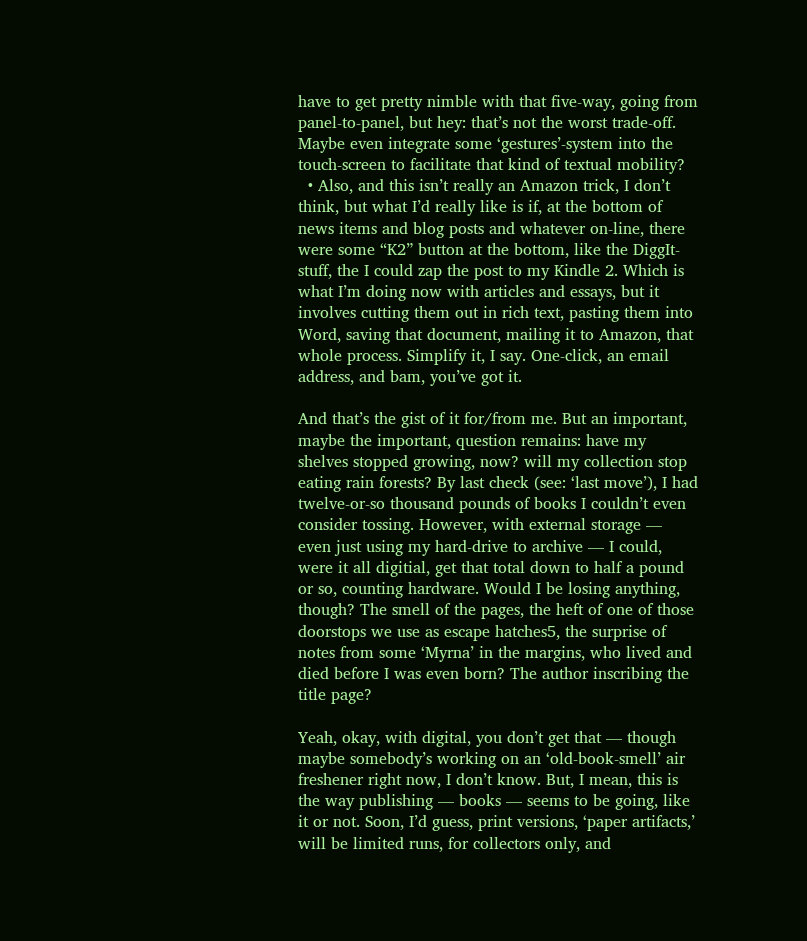have to get pretty nimble with that five-way, going from panel-to-panel, but hey: that’s not the worst trade-off. Maybe even integrate some ‘gestures’-system into the touch-screen to facilitate that kind of textual mobility?
  • Also, and this isn’t really an Amazon trick, I don’t think, but what I’d really like is if, at the bottom of news items and blog posts and whatever on-line, there were some “K2” button at the bottom, like the DiggIt-stuff, the I could zap the post to my Kindle 2. Which is what I’m doing now with articles and essays, but it involves cutting them out in rich text, pasting them into Word, saving that document, mailing it to Amazon, that whole process. Simplify it, I say. One-click, an email address, and bam, you’ve got it.

And that’s the gist of it for/from me. But an important, maybe the important, question remains: have my shelves stopped growing, now? will my collection stop eating rain forests? By last check (see: ‘last move’), I had twelve-or-so thousand pounds of books I couldn’t even consider tossing. However, with external storage — even just using my hard-drive to archive — I could, were it all digitial, get that total down to half a pound or so, counting hardware. Would I be losing anything, though? The smell of the pages, the heft of one of those doorstops we use as escape hatches5, the surprise of notes from some ‘Myrna’ in the margins, who lived and died before I was even born? The author inscribing the title page?

Yeah, okay, with digital, you don’t get that — though maybe somebody’s working on an ‘old-book-smell’ air freshener right now, I don’t know. But, I mean, this is the way publishing — books — seems to be going, like it or not. Soon, I’d guess, print versions, ‘paper artifacts,’ will be limited runs, for collectors only, and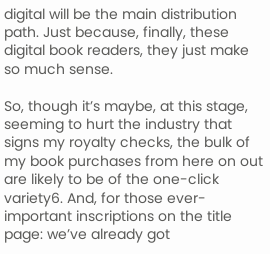digital will be the main distribution path. Just because, finally, these digital book readers, they just make so much sense.

So, though it’s maybe, at this stage, seeming to hurt the industry that signs my royalty checks, the bulk of my book purchases from here on out are likely to be of the one-click variety6. And, for those ever-important inscriptions on the title page: we’ve already got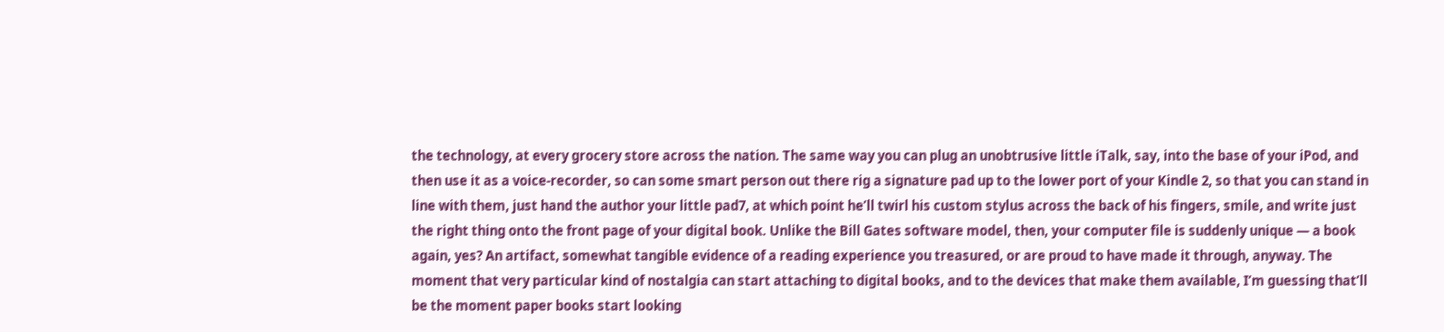the technology, at every grocery store across the nation. The same way you can plug an unobtrusive little iTalk, say, into the base of your iPod, and then use it as a voice-recorder, so can some smart person out there rig a signature pad up to the lower port of your Kindle 2, so that you can stand in line with them, just hand the author your little pad7, at which point he’ll twirl his custom stylus across the back of his fingers, smile, and write just the right thing onto the front page of your digital book. Unlike the Bill Gates software model, then, your computer file is suddenly unique — a book again, yes? An artifact, somewhat tangible evidence of a reading experience you treasured, or are proud to have made it through, anyway. The moment that very particular kind of nostalgia can start attaching to digital books, and to the devices that make them available, I’m guessing that’ll be the moment paper books start looking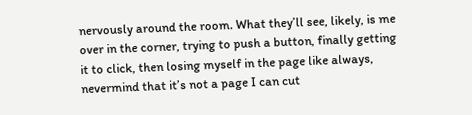nervously around the room. What they’ll see, likely, is me over in the corner, trying to push a button, finally getting it to click, then losing myself in the page like always, nevermind that it’s not a page I can cut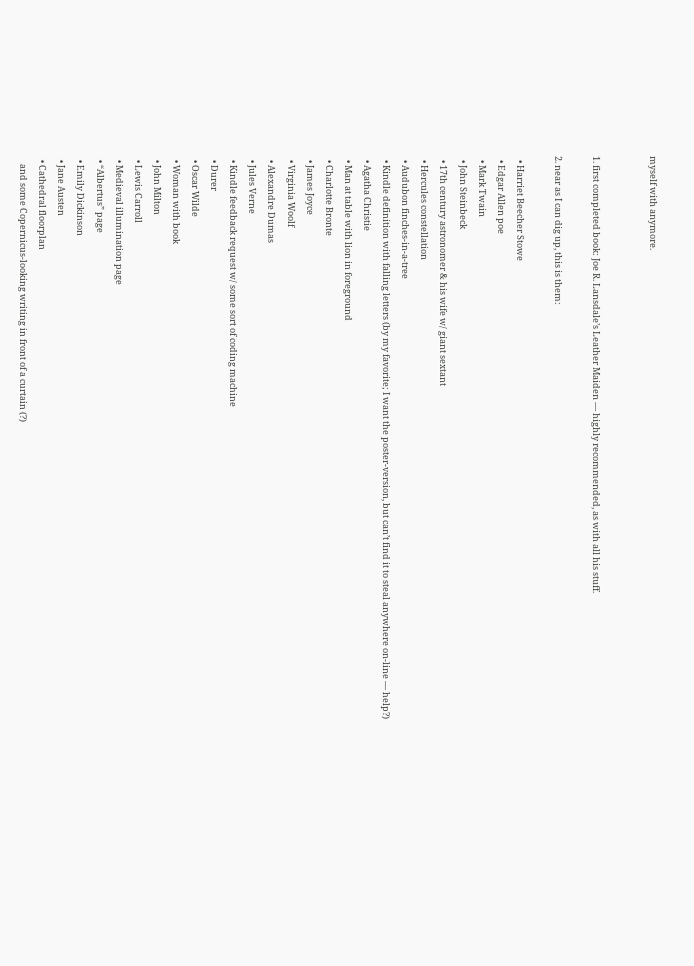myself with anymore.


1. first completed book: Joe R. Lansdale’s Leather Maiden — highly recommended, as with all his stuff.

2. near as I can dig up, this is them:

  • Harriet Beecher Stowe
  • Edgar Allen poe
  • Mark Twain
  • John Steinbeck
  • 17th century astronomer & his wife w/ giant sextant
  • Hercules constellation
  • Audubon finches-in-a-tree
  • Kindle definition with falling letters (by my favorite; I want the poster-version, but can’t find it to steal anywhere on-line — help?)
  • Agatha Christie
  • Man at table with lion in foreground
  • Charlotte Bronte
  • James Joyce
  • Virginia Woolf
  • Alexandre Dumas
  • Jules Verne
  • Kindle feedback request w/ some sort of coding machine
  • Durer
  • Oscar Wilde
  • Woman with book
  • John Milton
  • Lewis Carroll
  • Medieval illumination page
  • “Albertus” page
  • Emily Dickinson
  • Jane Austen
  • Cathedral floorplan
    and some Copernicus-looking writing in front of a curtain (?)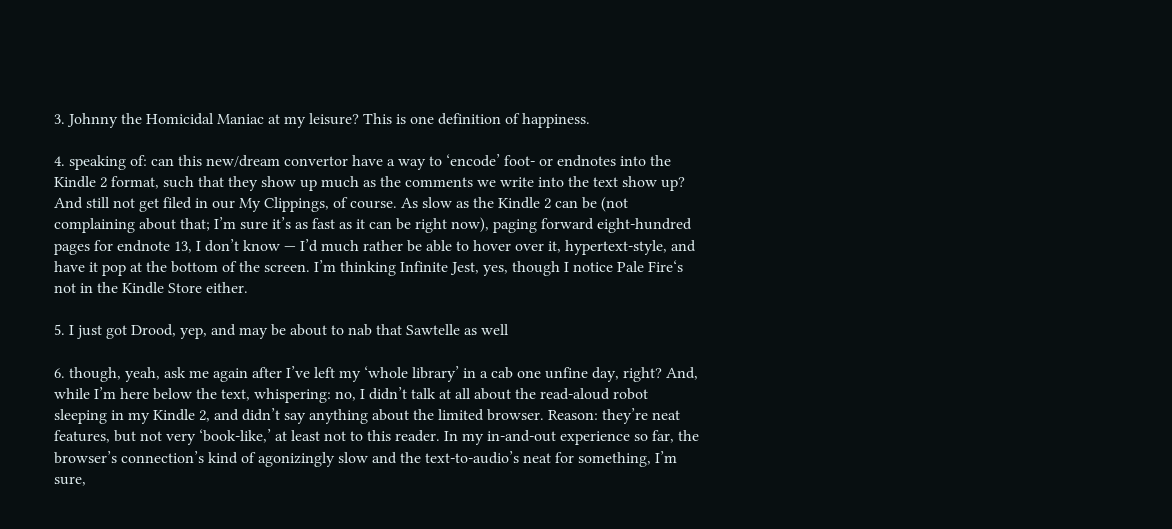3. Johnny the Homicidal Maniac at my leisure? This is one definition of happiness.

4. speaking of: can this new/dream convertor have a way to ‘encode’ foot- or endnotes into the Kindle 2 format, such that they show up much as the comments we write into the text show up? And still not get filed in our My Clippings, of course. As slow as the Kindle 2 can be (not complaining about that; I’m sure it’s as fast as it can be right now), paging forward eight-hundred pages for endnote 13, I don’t know — I’d much rather be able to hover over it, hypertext-style, and have it pop at the bottom of the screen. I’m thinking Infinite Jest, yes, though I notice Pale Fire‘s not in the Kindle Store either.

5. I just got Drood, yep, and may be about to nab that Sawtelle as well

6. though, yeah, ask me again after I’ve left my ‘whole library’ in a cab one unfine day, right? And, while I’m here below the text, whispering: no, I didn’t talk at all about the read-aloud robot sleeping in my Kindle 2, and didn’t say anything about the limited browser. Reason: they’re neat features, but not very ‘book-like,’ at least not to this reader. In my in-and-out experience so far, the browser’s connection’s kind of agonizingly slow and the text-to-audio’s neat for something, I’m sure,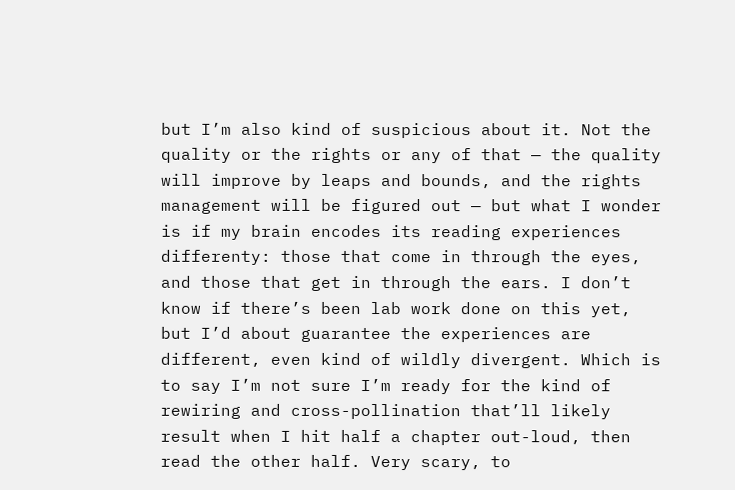but I’m also kind of suspicious about it. Not the quality or the rights or any of that — the quality will improve by leaps and bounds, and the rights management will be figured out — but what I wonder is if my brain encodes its reading experiences differenty: those that come in through the eyes, and those that get in through the ears. I don’t know if there’s been lab work done on this yet, but I’d about guarantee the experiences are different, even kind of wildly divergent. Which is to say I’m not sure I’m ready for the kind of rewiring and cross-pollination that’ll likely result when I hit half a chapter out-loud, then read the other half. Very scary, to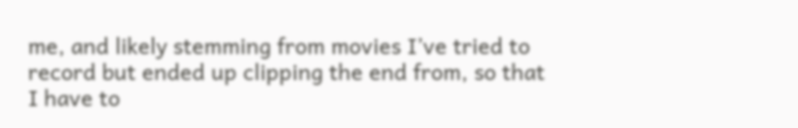me, and likely stemming from movies I’ve tried to record but ended up clipping the end from, so that I have to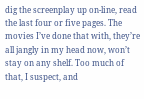dig the screenplay up on-line, read the last four or five pages. The movies I’ve done that with, they’re all jangly in my head now, won’t stay on any shelf. Too much of that, I suspect, and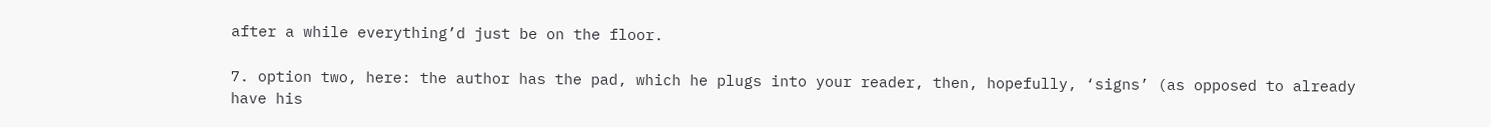after a while everything’d just be on the floor.

7. option two, here: the author has the pad, which he plugs into your reader, then, hopefully, ‘signs’ (as opposed to already have his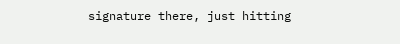signature there, just hitting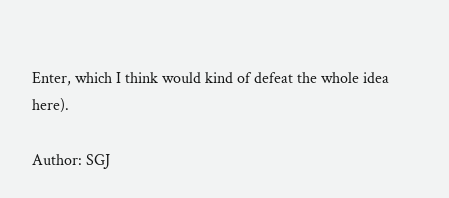Enter, which I think would kind of defeat the whole idea here).

Author: SGJ